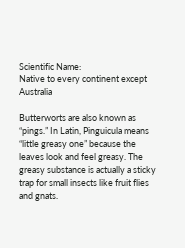Scientific Name:
Native to every continent except Australia

Butterworts are also known as “pings.” In Latin, Pinguicula means “little greasy one” because the leaves look and feel greasy. The greasy substance is actually a sticky trap for small insects like fruit flies and gnats.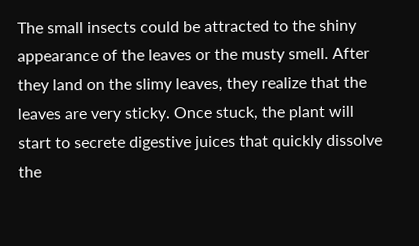The small insects could be attracted to the shiny appearance of the leaves or the musty smell. After they land on the slimy leaves, they realize that the leaves are very sticky. Once stuck, the plant will start to secrete digestive juices that quickly dissolve the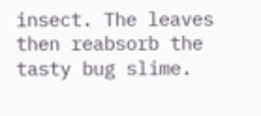insect. The leaves then reabsorb the tasty bug slime.